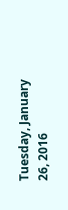Tuesday, January 26, 2016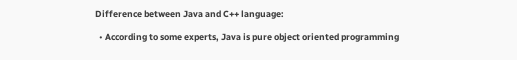Difference between Java and C++ language:

  • According to some experts, Java is pure object oriented programming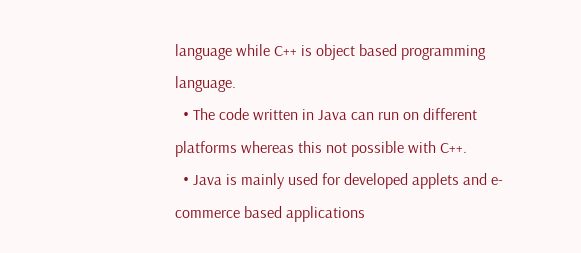language while C++ is object based programming language.
  • The code written in Java can run on different platforms whereas this not possible with C++.
  • Java is mainly used for developed applets and e-commerce based applications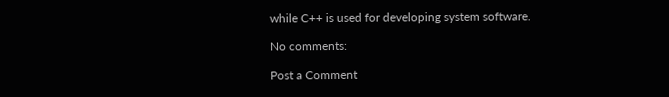while C++ is used for developing system software.

No comments:

Post a Comment